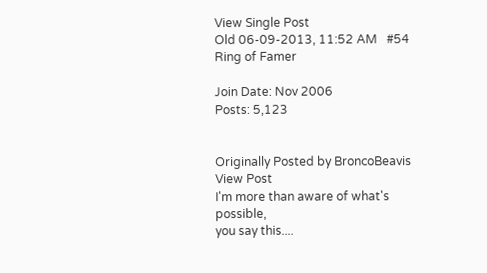View Single Post
Old 06-09-2013, 11:52 AM   #54
Ring of Famer

Join Date: Nov 2006
Posts: 5,123


Originally Posted by BroncoBeavis View Post
I'm more than aware of what's possible,
you say this....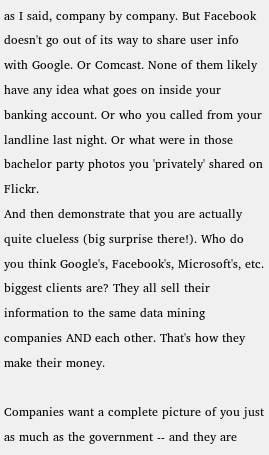as I said, company by company. But Facebook doesn't go out of its way to share user info with Google. Or Comcast. None of them likely have any idea what goes on inside your banking account. Or who you called from your landline last night. Or what were in those bachelor party photos you 'privately' shared on Flickr.
And then demonstrate that you are actually quite clueless (big surprise there!). Who do you think Google's, Facebook's, Microsoft's, etc. biggest clients are? They all sell their information to the same data mining companies AND each other. That's how they make their money.

Companies want a complete picture of you just as much as the government -- and they are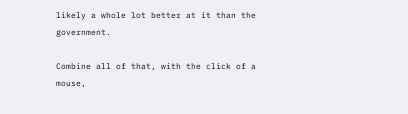likely a whole lot better at it than the government.

Combine all of that, with the click of a mouse,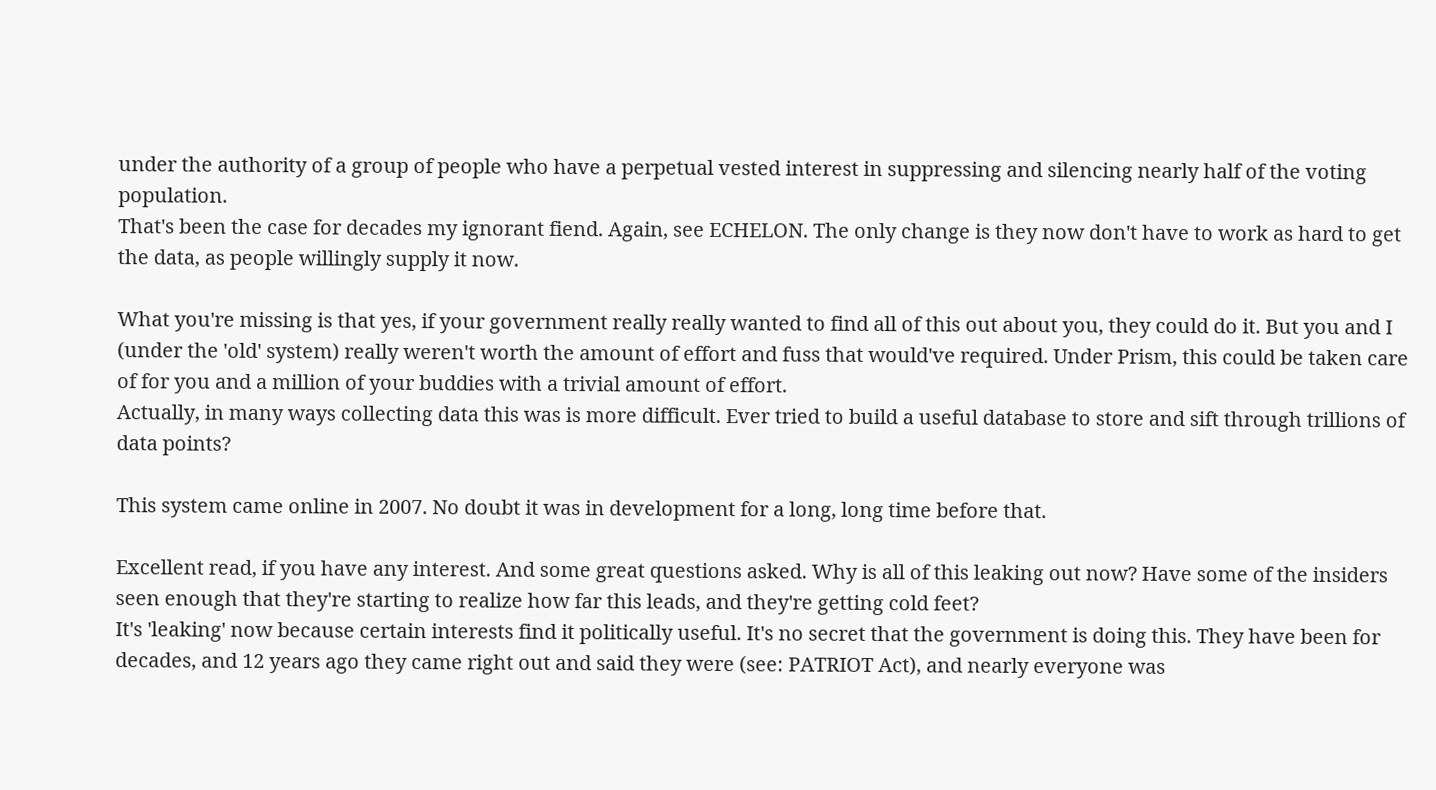under the authority of a group of people who have a perpetual vested interest in suppressing and silencing nearly half of the voting population.
That's been the case for decades my ignorant fiend. Again, see ECHELON. The only change is they now don't have to work as hard to get the data, as people willingly supply it now.

What you're missing is that yes, if your government really really wanted to find all of this out about you, they could do it. But you and I (under the 'old' system) really weren't worth the amount of effort and fuss that would've required. Under Prism, this could be taken care of for you and a million of your buddies with a trivial amount of effort.
Actually, in many ways collecting data this was is more difficult. Ever tried to build a useful database to store and sift through trillions of data points?

This system came online in 2007. No doubt it was in development for a long, long time before that.

Excellent read, if you have any interest. And some great questions asked. Why is all of this leaking out now? Have some of the insiders seen enough that they're starting to realize how far this leads, and they're getting cold feet?
It's 'leaking' now because certain interests find it politically useful. It's no secret that the government is doing this. They have been for decades, and 12 years ago they came right out and said they were (see: PATRIOT Act), and nearly everyone was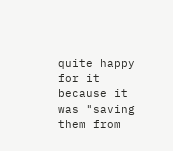quite happy for it because it was "saving them from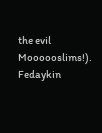the evil Moooooslims!).
Fedaykin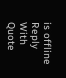is offline   Reply With Quote